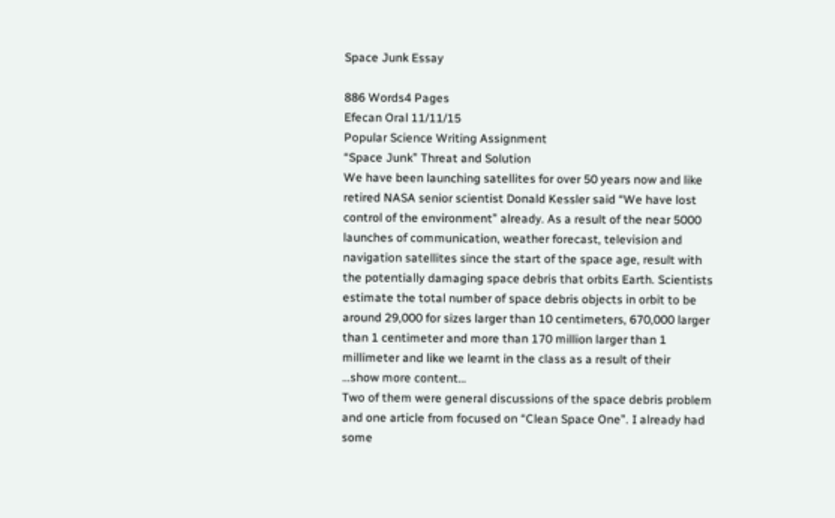Space Junk Essay

886 Words4 Pages
Efecan Oral 11/11/15
Popular Science Writing Assignment
“Space Junk” Threat and Solution
We have been launching satellites for over 50 years now and like retired NASA senior scientist Donald Kessler said “We have lost control of the environment” already. As a result of the near 5000 launches of communication, weather forecast, television and navigation satellites since the start of the space age, result with the potentially damaging space debris that orbits Earth. Scientists estimate the total number of space debris objects in orbit to be around 29,000 for sizes larger than 10 centimeters, 670,000 larger than 1 centimeter and more than 170 million larger than 1 millimeter and like we learnt in the class as a result of their
…show more content…
Two of them were general discussions of the space debris problem and one article from focused on “Clean Space One”. I already had some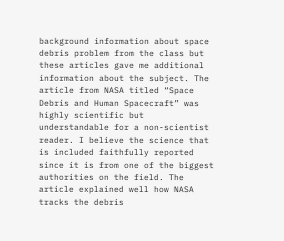background information about space debris problem from the class but these articles gave me additional information about the subject. The article from NASA titled “Space Debris and Human Spacecraft” was highly scientific but understandable for a non-scientist reader. I believe the science that is included faithfully reported since it is from one of the biggest authorities on the field. The article explained well how NASA tracks the debris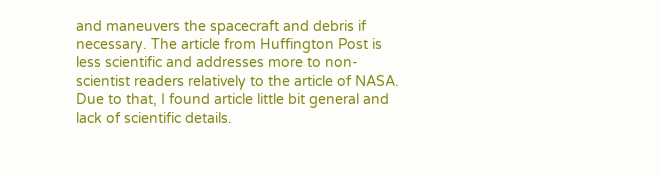and maneuvers the spacecraft and debris if necessary. The article from Huffington Post is less scientific and addresses more to non-scientist readers relatively to the article of NASA. Due to that, I found article little bit general and lack of scientific details.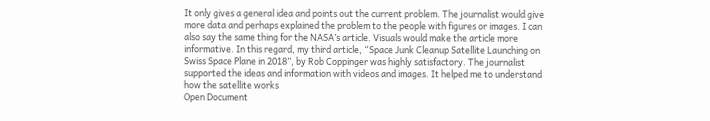It only gives a general idea and points out the current problem. The journalist would give more data and perhaps explained the problem to the people with figures or images. I can also say the same thing for the NASA’s article. Visuals would make the article more informative. In this regard, my third article, “Space Junk Cleanup Satellite Launching on Swiss Space Plane in 2018”, by Rob Coppinger was highly satisfactory. The journalist supported the ideas and information with videos and images. It helped me to understand how the satellite works
Open Document